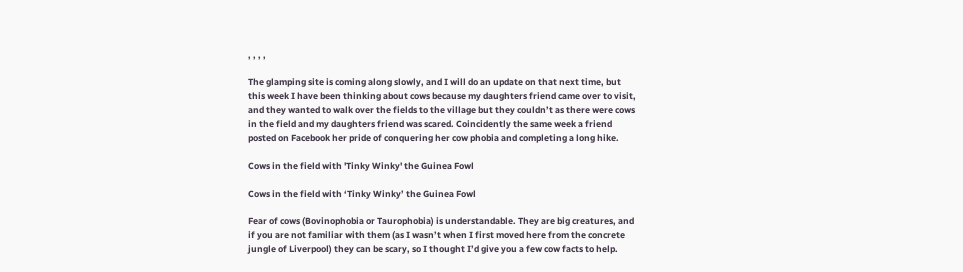, , , ,

The glamping site is coming along slowly, and I will do an update on that next time, but this week I have been thinking about cows because my daughters friend came over to visit, and they wanted to walk over the fields to the village but they couldn’t as there were cows in the field and my daughters friend was scared. Coincidently the same week a friend posted on Facebook her pride of conquering her cow phobia and completing a long hike.

Cows in the field with 'Tinky Winky' the Guinea Fowl

Cows in the field with ‘Tinky Winky’ the Guinea Fowl

Fear of cows (Bovinophobia or Taurophobia) is understandable. They are big creatures, and if you are not familiar with them (as I wasn’t when I first moved here from the concrete jungle of Liverpool) they can be scary, so I thought I’d give you a few cow facts to help.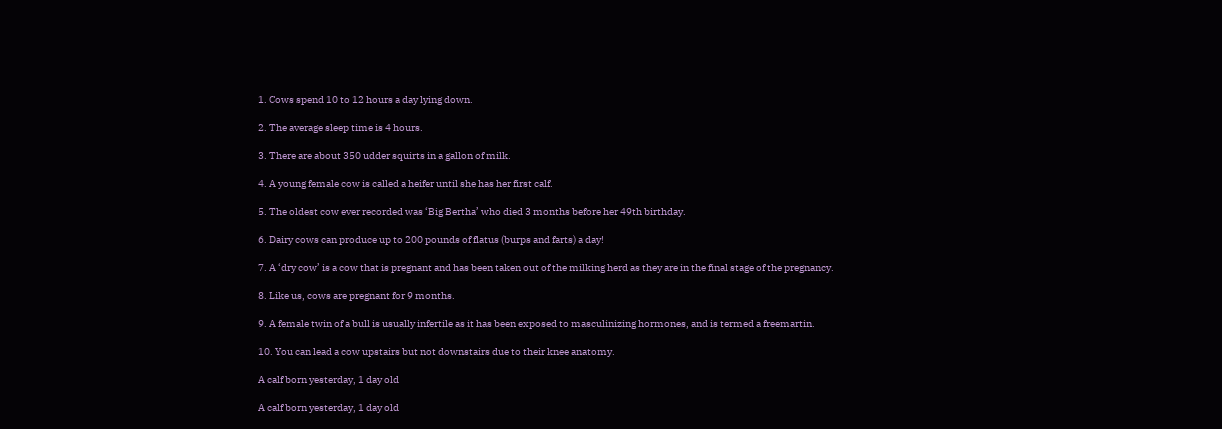1. Cows spend 10 to 12 hours a day lying down.

2. The average sleep time is 4 hours.

3. There are about 350 udder squirts in a gallon of milk.

4. A young female cow is called a heifer until she has her first calf.

5. The oldest cow ever recorded was ‘Big Bertha’ who died 3 months before her 49th birthday.

6. Dairy cows can produce up to 200 pounds of flatus (burps and farts) a day!

7. A ‘dry cow’ is a cow that is pregnant and has been taken out of the milking herd as they are in the final stage of the pregnancy.

8. Like us, cows are pregnant for 9 months.

9. A female twin of a bull is usually infertile as it has been exposed to masculinizing hormones, and is termed a freemartin.

10. You can lead a cow upstairs but not downstairs due to their knee anatomy.

A calf born yesterday, 1 day old

A calf born yesterday, 1 day old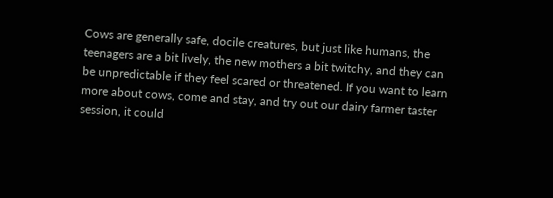Cows are generally safe, docile creatures, but just like humans, the teenagers are a bit lively, the new mothers a bit twitchy, and they can be unpredictable if they feel scared or threatened. If you want to learn more about cows, come and stay, and try out our dairy farmer taster session, it could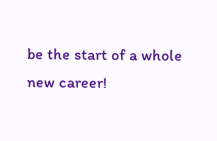be the start of a whole new career!